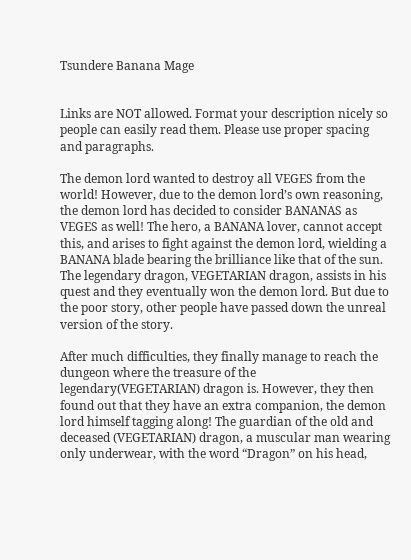Tsundere Banana Mage


Links are NOT allowed. Format your description nicely so people can easily read them. Please use proper spacing and paragraphs.

The demon lord wanted to destroy all VEGES from the world! However, due to the demon lord’s own reasoning, the demon lord has decided to consider BANANAS as VEGES as well! The hero, a BANANA lover, cannot accept this, and arises to fight against the demon lord, wielding a BANANA blade bearing the brilliance like that of the sun. The legendary dragon, VEGETARIAN dragon, assists in his quest and they eventually won the demon lord. But due to the poor story, other people have passed down the unreal version of the story.

After much difficulties, they finally manage to reach the dungeon where the treasure of the legendary(VEGETARIAN) dragon is. However, they then found out that they have an extra companion, the demon lord himself tagging along! The guardian of the old and deceased (VEGETARIAN) dragon, a muscular man wearing only underwear, with the word “Dragon” on his head,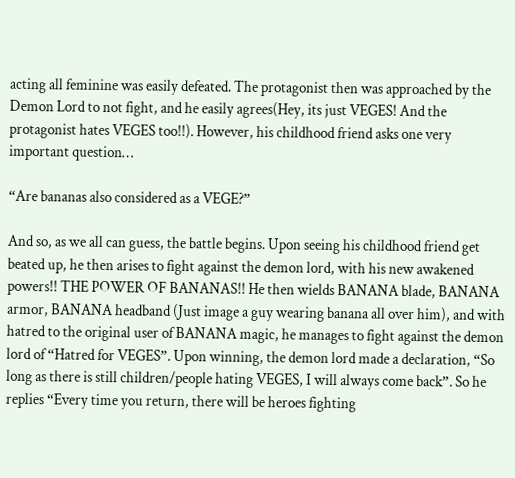acting all feminine was easily defeated. The protagonist then was approached by the Demon Lord to not fight, and he easily agrees(Hey, its just VEGES! And the protagonist hates VEGES too!!). However, his childhood friend asks one very important question…

“Are bananas also considered as a VEGE?”

And so, as we all can guess, the battle begins. Upon seeing his childhood friend get beated up, he then arises to fight against the demon lord, with his new awakened powers!! THE POWER OF BANANAS!! He then wields BANANA blade, BANANA armor, BANANA headband (Just image a guy wearing banana all over him), and with hatred to the original user of BANANA magic, he manages to fight against the demon lord of “Hatred for VEGES”. Upon winning, the demon lord made a declaration, “So long as there is still children/people hating VEGES, I will always come back”. So he replies “Every time you return, there will be heroes fighting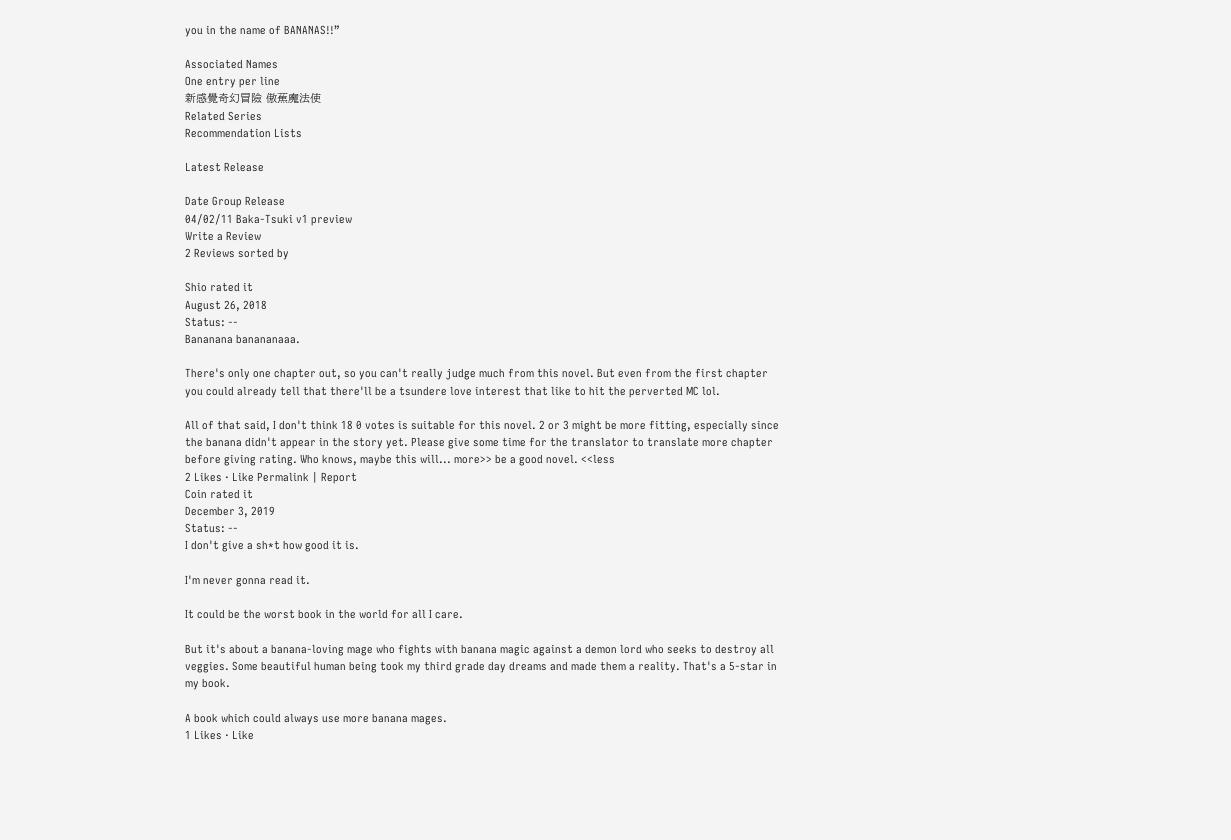you in the name of BANANAS!!”

Associated Names
One entry per line
新感覺奇幻冒險 傲蕉魔法使
Related Series
Recommendation Lists

Latest Release

Date Group Release
04/02/11 Baka-Tsuki v1 preview
Write a Review
2 Reviews sorted by

Shio rated it
August 26, 2018
Status: --
Bananana banananaaa.

There's only one chapter out, so you can't really judge much from this novel. But even from the first chapter you could already tell that there'll be a tsundere love interest that like to hit the perverted MC lol.

All of that said, I don't think 18 0 votes is suitable for this novel. 2 or 3 might be more fitting, especially since the banana didn't appear in the story yet. Please give some time for the translator to translate more chapter before giving rating. Who knows, maybe this will... more>> be a good novel. <<less
2 Likes · Like Permalink | Report
Coin rated it
December 3, 2019
Status: --
I don't give a sh*t how good it is.

I'm never gonna read it.

It could be the worst book in the world for all I care.

But it's about a banana-loving mage who fights with banana magic against a demon lord who seeks to destroy all veggies. Some beautiful human being took my third grade day dreams and made them a reality. That's a 5-star in my book.

A book which could always use more banana mages.
1 Likes · Like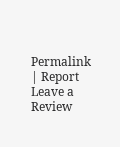Permalink | Report
Leave a Review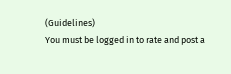(Guidelines)
You must be logged in to rate and post a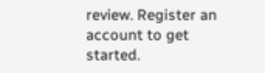review. Register an account to get started.